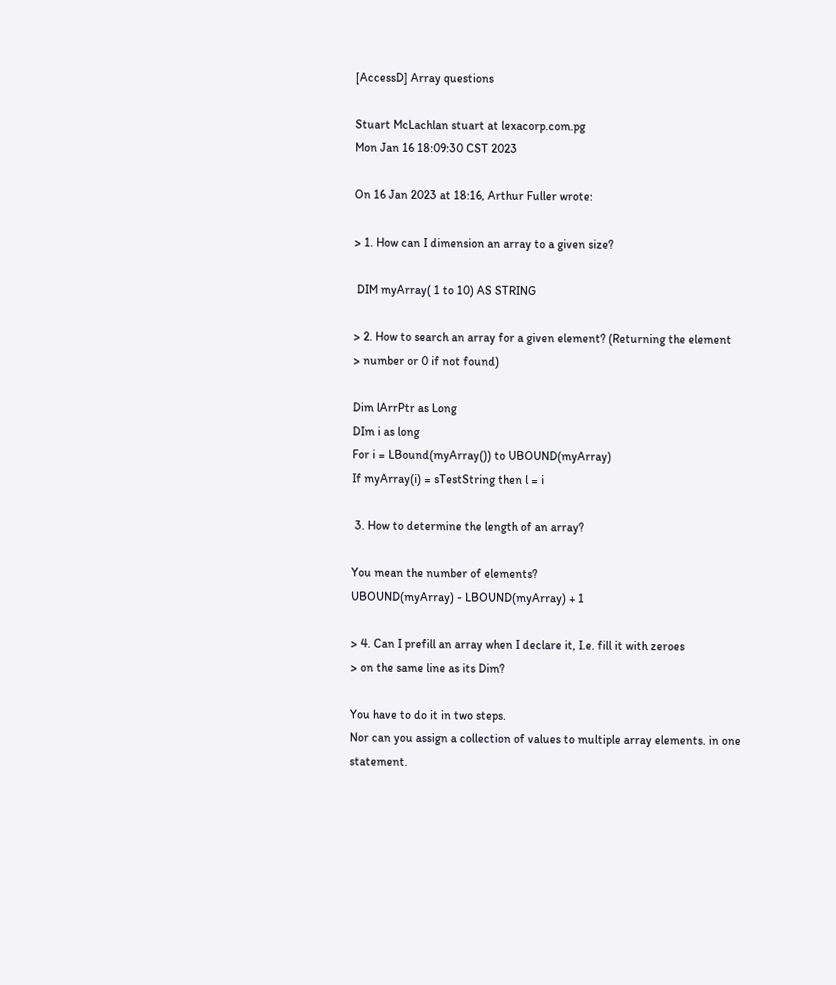[AccessD] Array questions

Stuart McLachlan stuart at lexacorp.com.pg
Mon Jan 16 18:09:30 CST 2023

On 16 Jan 2023 at 18:16, Arthur Fuller wrote:

> 1. How can I dimension an array to a given size?

 DIM myArray( 1 to 10) AS STRING

> 2. How to search an array for a given element? (Returning the element
> number or 0 if not found)

Dim lArrPtr as Long
DIm i as long
For i = LBound(myArray()) to UBOUND(myArray)
If myArray(i) = sTestString then l = i

 3. How to determine the length of an array?

You mean the number of elements?
UBOUND(myArray) - LBOUND(myArray) + 1

> 4. Can I prefill an array when I declare it, I.e. fill it with zeroes
> on the same line as its Dim?

You have to do it in two steps.
Nor can you assign a collection of values to multiple array elements. in one statement.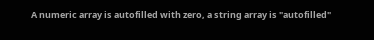A numeric array is autofilled with zero, a string array is "autofilled"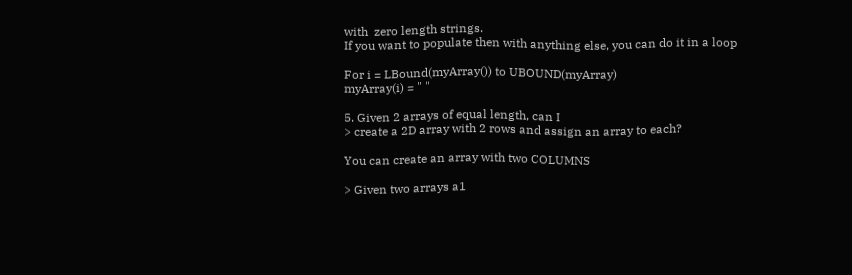with  zero length strings.
If you want to populate then with anything else, you can do it in a loop

For i = LBound(myArray()) to UBOUND(myArray)
myArray(i) = " "

5. Given 2 arrays of equal length, can I
> create a 2D array with 2 rows and assign an array to each?

You can create an array with two COLUMNS

> Given two arrays a1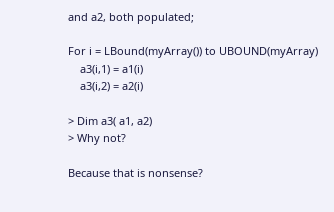and a2, both populated;

For i = LBound(myArray()) to UBOUND(myArray)
    a3(i,1) = a1(i)
    a3(i,2) = a2(i)

> Dim a3( a1, a2)
> Why not?

Because that is nonsense?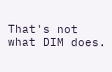That's not what DIM does.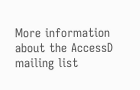More information about the AccessD mailing list